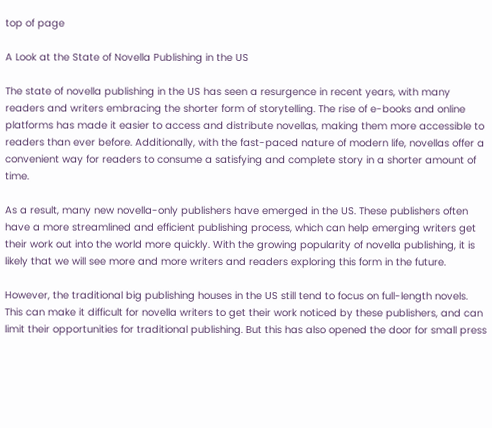top of page

A Look at the State of Novella Publishing in the US

The state of novella publishing in the US has seen a resurgence in recent years, with many readers and writers embracing the shorter form of storytelling. The rise of e-books and online platforms has made it easier to access and distribute novellas, making them more accessible to readers than ever before. Additionally, with the fast-paced nature of modern life, novellas offer a convenient way for readers to consume a satisfying and complete story in a shorter amount of time.

As a result, many new novella-only publishers have emerged in the US. These publishers often have a more streamlined and efficient publishing process, which can help emerging writers get their work out into the world more quickly. With the growing popularity of novella publishing, it is likely that we will see more and more writers and readers exploring this form in the future.

However, the traditional big publishing houses in the US still tend to focus on full-length novels. This can make it difficult for novella writers to get their work noticed by these publishers, and can limit their opportunities for traditional publishing. But this has also opened the door for small press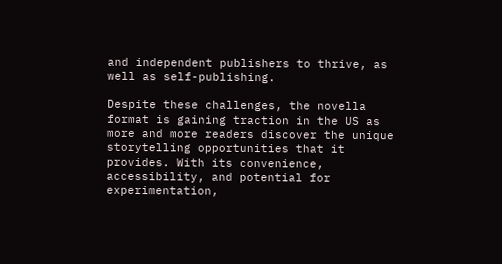and independent publishers to thrive, as well as self-publishing.

Despite these challenges, the novella format is gaining traction in the US as more and more readers discover the unique storytelling opportunities that it provides. With its convenience, accessibility, and potential for experimentation,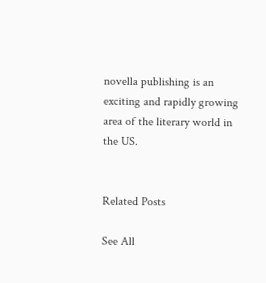novella publishing is an exciting and rapidly growing area of the literary world in the US.


Related Posts

See All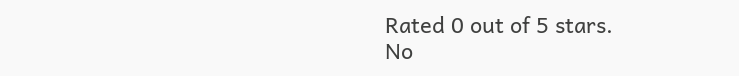Rated 0 out of 5 stars.
No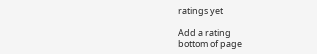ratings yet

Add a rating
bottom of page